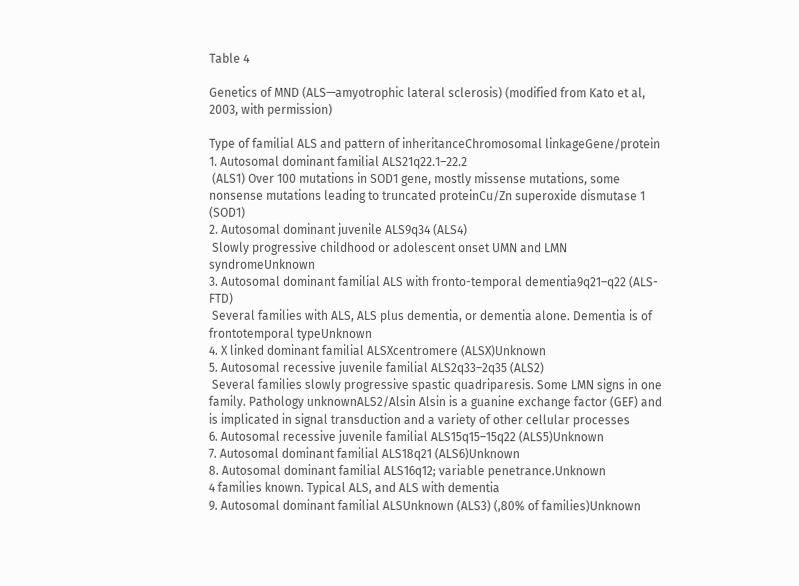Table 4

Genetics of MND (ALS—amyotrophic lateral sclerosis) (modified from Kato et al, 2003, with permission)

Type of familial ALS and pattern of inheritanceChromosomal linkageGene/protein
1. Autosomal dominant familial ALS21q22.1–22.2
 (ALS1) Over 100 mutations in SOD1 gene, mostly missense mutations, some nonsense mutations leading to truncated proteinCu/Zn superoxide dismutase 1 (SOD1)
2. Autosomal dominant juvenile ALS9q34 (ALS4)
 Slowly progressive childhood or adolescent onset UMN and LMN syndromeUnknown
3. Autosomal dominant familial ALS with fronto-temporal dementia9q21–q22 (ALS-FTD)
 Several families with ALS, ALS plus dementia, or dementia alone. Dementia is of frontotemporal typeUnknown
4. X linked dominant familial ALSXcentromere (ALSX)Unknown
5. Autosomal recessive juvenile familial ALS2q33–2q35 (ALS2)
 Several families slowly progressive spastic quadriparesis. Some LMN signs in one family. Pathology unknownALS2/Alsin Alsin is a guanine exchange factor (GEF) and is implicated in signal transduction and a variety of other cellular processes
6. Autosomal recessive juvenile familial ALS15q15–15q22 (ALS5)Unknown
7. Autosomal dominant familial ALS18q21 (ALS6)Unknown
8. Autosomal dominant familial ALS16q12; variable penetrance.Unknown
4 families known. Typical ALS, and ALS with dementia
9. Autosomal dominant familial ALSUnknown (ALS3) (,80% of families)Unknown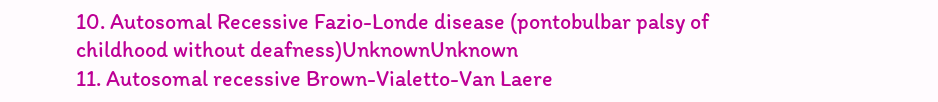10. Autosomal Recessive Fazio-Londe disease (pontobulbar palsy of childhood without deafness)UnknownUnknown
11. Autosomal recessive Brown-Vialetto-Van Laere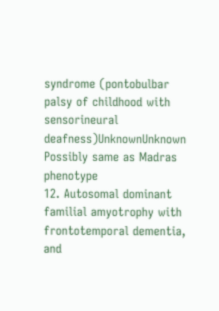syndrome (pontobulbar palsy of childhood with sensorineural deafness)UnknownUnknown
Possibly same as Madras phenotype
12. Autosomal dominant familial amyotrophy with frontotemporal dementia, and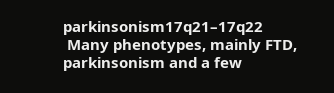parkinsonism17q21–17q22
 Many phenotypes, mainly FTD, parkinsonism and a few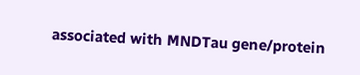associated with MNDTau gene/protein